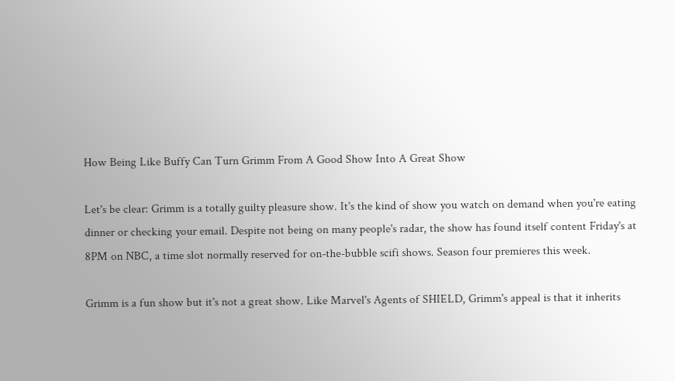How Being Like Buffy Can Turn Grimm From A Good Show Into A Great Show

Let's be clear: Grimm is a totally guilty pleasure show. It's the kind of show you watch on demand when you're eating dinner or checking your email. Despite not being on many people's radar, the show has found itself content Friday's at 8PM on NBC, a time slot normally reserved for on-the-bubble scifi shows. Season four premieres this week.

Grimm is a fun show but it's not a great show. Like Marvel's Agents of SHIELD, Grimm's appeal is that it inherits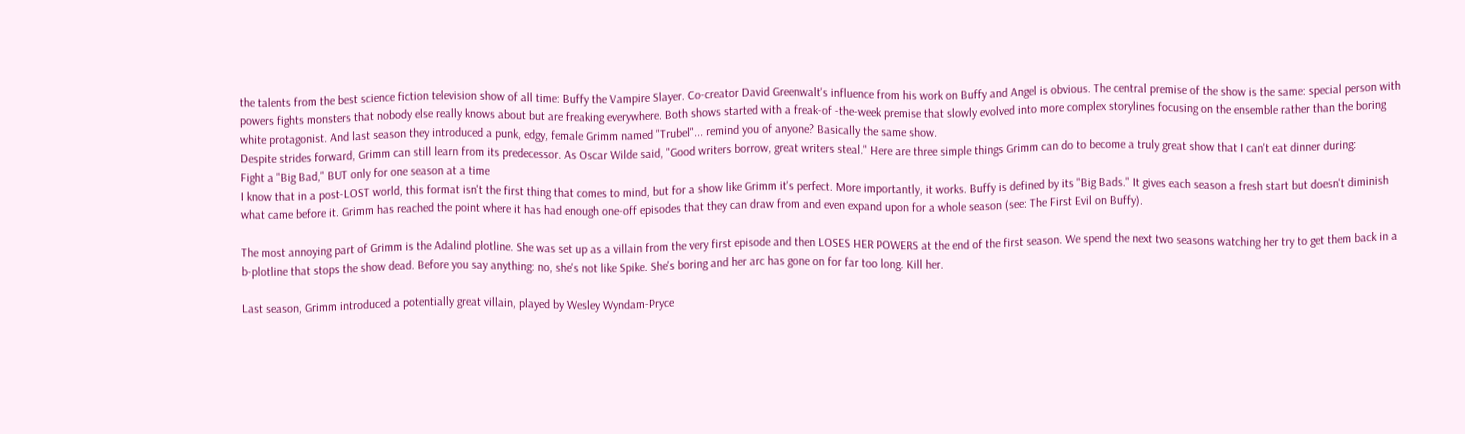the talents from the best science fiction television show of all time: Buffy the Vampire Slayer. Co-creator David Greenwalt's influence from his work on Buffy and Angel is obvious. The central premise of the show is the same: special person with powers fights monsters that nobody else really knows about but are freaking everywhere. Both shows started with a freak-of -the-week premise that slowly evolved into more complex storylines focusing on the ensemble rather than the boring white protagonist. And last season they introduced a punk, edgy, female Grimm named "Trubel"... remind you of anyone? Basically the same show.
Despite strides forward, Grimm can still learn from its predecessor. As Oscar Wilde said, "Good writers borrow, great writers steal." Here are three simple things Grimm can do to become a truly great show that I can't eat dinner during:
Fight a "Big Bad," BUT only for one season at a time
I know that in a post-LOST world, this format isn't the first thing that comes to mind, but for a show like Grimm it's perfect. More importantly, it works. Buffy is defined by its "Big Bads." It gives each season a fresh start but doesn't diminish what came before it. Grimm has reached the point where it has had enough one-off episodes that they can draw from and even expand upon for a whole season (see: The First Evil on Buffy).

The most annoying part of Grimm is the Adalind plotline. She was set up as a villain from the very first episode and then LOSES HER POWERS at the end of the first season. We spend the next two seasons watching her try to get them back in a b-plotline that stops the show dead. Before you say anything: no, she's not like Spike. She's boring and her arc has gone on for far too long. Kill her.

Last season, Grimm introduced a potentially great villain, played by Wesley Wyndam-Pryce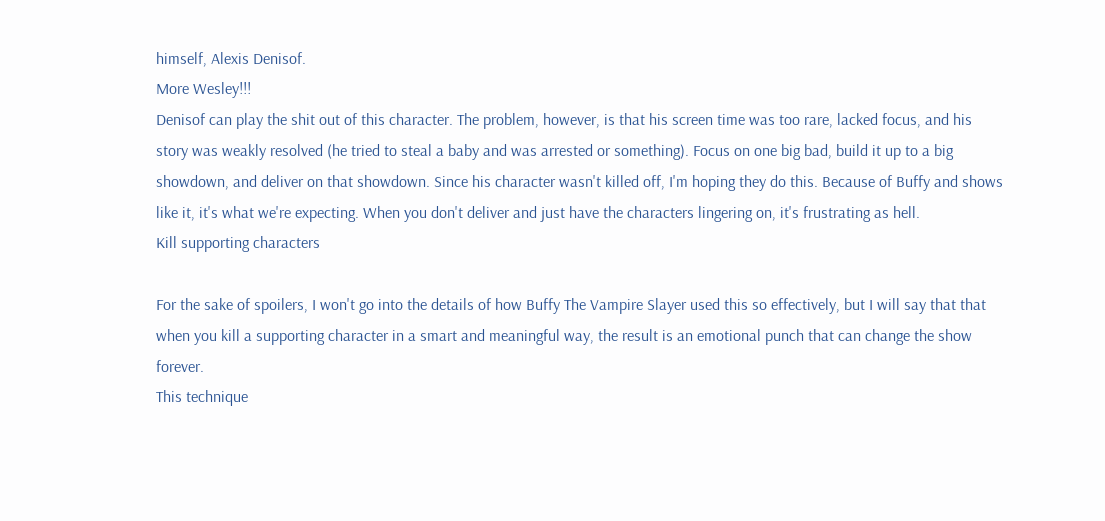himself, Alexis Denisof.
More Wesley!!!
Denisof can play the shit out of this character. The problem, however, is that his screen time was too rare, lacked focus, and his story was weakly resolved (he tried to steal a baby and was arrested or something). Focus on one big bad, build it up to a big showdown, and deliver on that showdown. Since his character wasn't killed off, I'm hoping they do this. Because of Buffy and shows like it, it's what we're expecting. When you don't deliver and just have the characters lingering on, it's frustrating as hell.
Kill supporting characters

For the sake of spoilers, I won't go into the details of how Buffy The Vampire Slayer used this so effectively, but I will say that that when you kill a supporting character in a smart and meaningful way, the result is an emotional punch that can change the show forever.
This technique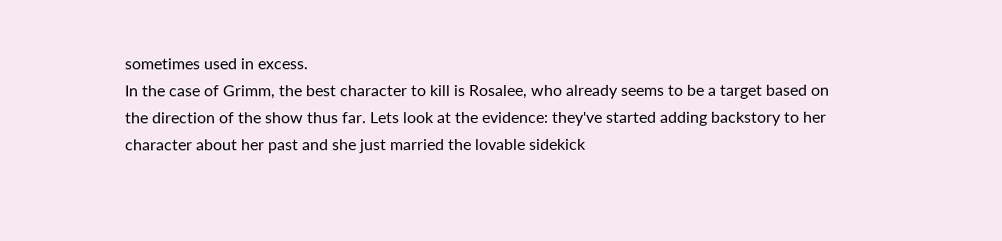sometimes used in excess.
In the case of Grimm, the best character to kill is Rosalee, who already seems to be a target based on the direction of the show thus far. Lets look at the evidence: they've started adding backstory to her character about her past and she just married the lovable sidekick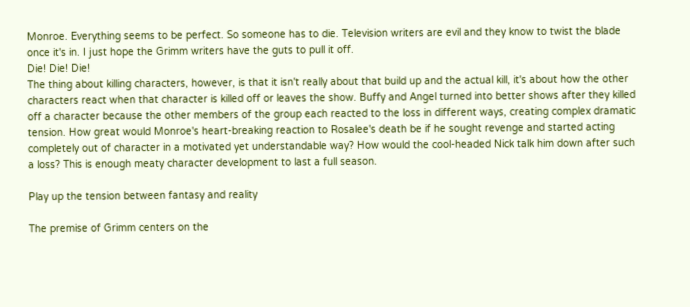Monroe. Everything seems to be perfect. So someone has to die. Television writers are evil and they know to twist the blade once it's in. I just hope the Grimm writers have the guts to pull it off.
Die! Die! Die!
The thing about killing characters, however, is that it isn't really about that build up and the actual kill, it's about how the other characters react when that character is killed off or leaves the show. Buffy and Angel turned into better shows after they killed off a character because the other members of the group each reacted to the loss in different ways, creating complex dramatic tension. How great would Monroe's heart-breaking reaction to Rosalee's death be if he sought revenge and started acting completely out of character in a motivated yet understandable way? How would the cool-headed Nick talk him down after such a loss? This is enough meaty character development to last a full season.

Play up the tension between fantasy and reality

The premise of Grimm centers on the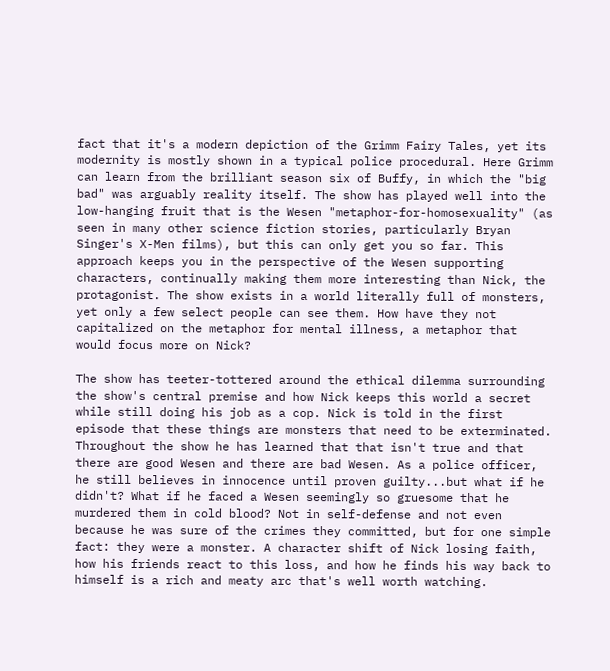fact that it's a modern depiction of the Grimm Fairy Tales, yet its modernity is mostly shown in a typical police procedural. Here Grimm can learn from the brilliant season six of Buffy, in which the "big bad" was arguably reality itself. The show has played well into the low-hanging fruit that is the Wesen "metaphor-for-homosexuality" (as seen in many other science fiction stories, particularly Bryan Singer's X-Men films), but this can only get you so far. This approach keeps you in the perspective of the Wesen supporting characters, continually making them more interesting than Nick, the protagonist. The show exists in a world literally full of monsters, yet only a few select people can see them. How have they not capitalized on the metaphor for mental illness, a metaphor that would focus more on Nick?

The show has teeter-tottered around the ethical dilemma surrounding the show's central premise and how Nick keeps this world a secret while still doing his job as a cop. Nick is told in the first episode that these things are monsters that need to be exterminated. Throughout the show he has learned that that isn't true and that there are good Wesen and there are bad Wesen. As a police officer, he still believes in innocence until proven guilty...but what if he didn't? What if he faced a Wesen seemingly so gruesome that he murdered them in cold blood? Not in self-defense and not even because he was sure of the crimes they committed, but for one simple fact: they were a monster. A character shift of Nick losing faith, how his friends react to this loss, and how he finds his way back to himself is a rich and meaty arc that's well worth watching.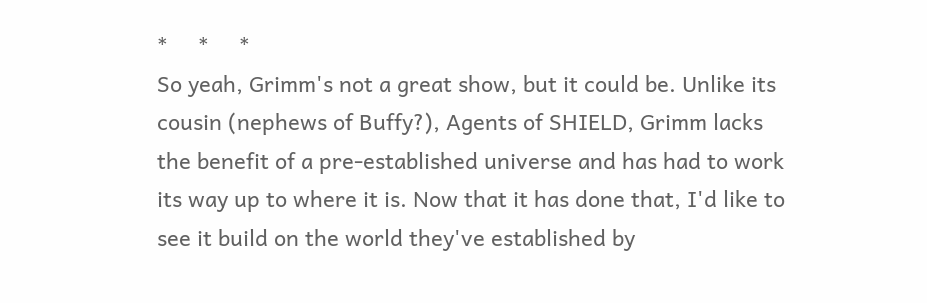*     *     *
So yeah, Grimm's not a great show, but it could be. Unlike its cousin (nephews of Buffy?), Agents of SHIELD, Grimm lacks the benefit of a pre-established universe and has had to work its way up to where it is. Now that it has done that, I'd like to see it build on the world they've established by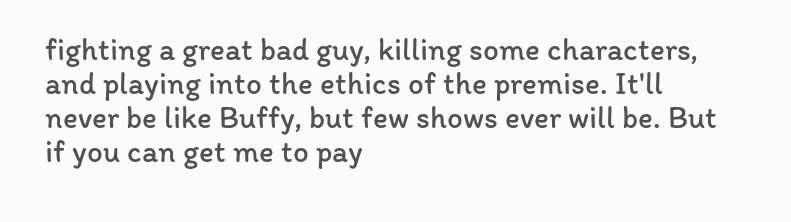fighting a great bad guy, killing some characters, and playing into the ethics of the premise. It'll never be like Buffy, but few shows ever will be. But if you can get me to pay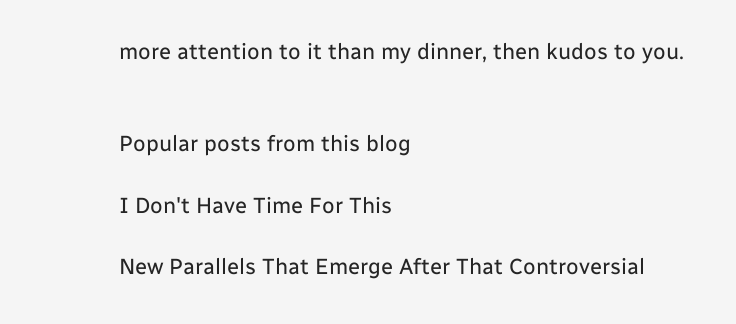more attention to it than my dinner, then kudos to you.


Popular posts from this blog

I Don't Have Time For This

New Parallels That Emerge After That Controversial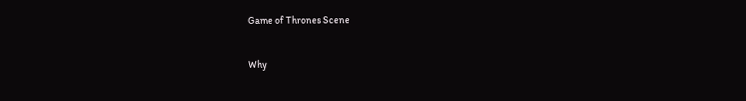Game of Thrones Scene

Why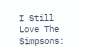I Still Love The Simpsons: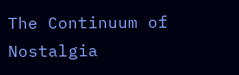The Continuum of Nostalgia